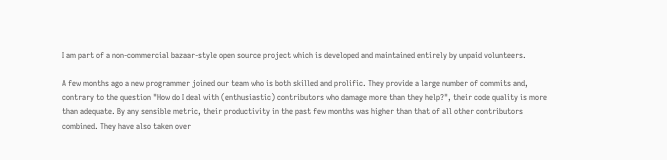I am part of a non-commercial bazaar-style open source project which is developed and maintained entirely by unpaid volunteers.

A few months ago a new programmer joined our team who is both skilled and prolific. They provide a large number of commits and, contrary to the question "How do I deal with (enthusiastic) contributors who damage more than they help?", their code quality is more than adequate. By any sensible metric, their productivity in the past few months was higher than that of all other contributors combined. They have also taken over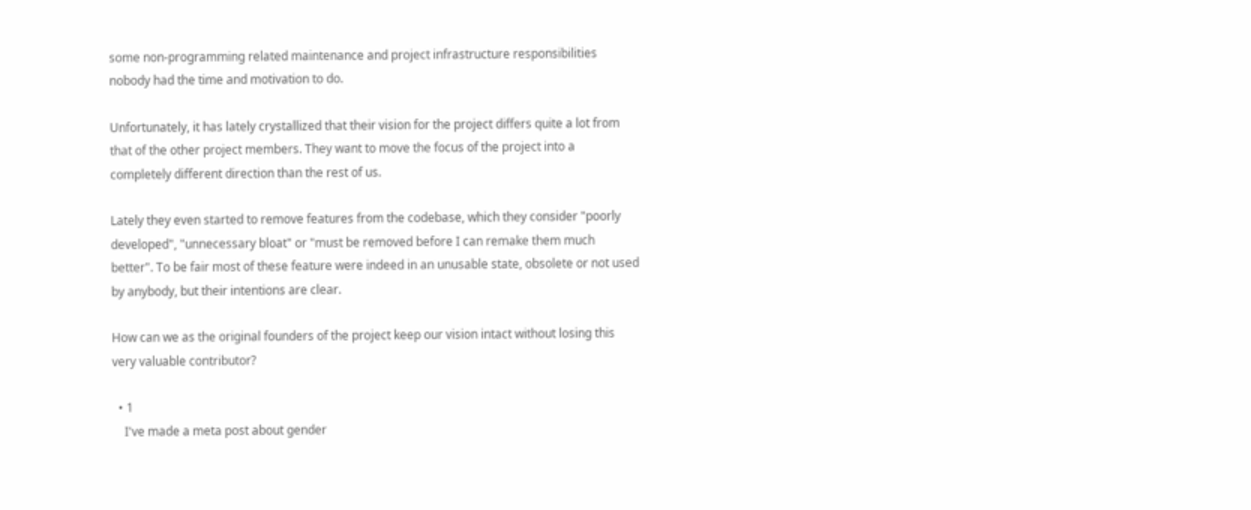some non-programming related maintenance and project infrastructure responsibilities nobody had the time and motivation to do.

Unfortunately, it has lately crystallized that their vision for the project differs quite a lot from that of the other project members. They want to move the focus of the project into a completely different direction than the rest of us.

Lately they even started to remove features from the codebase, which they consider "poorly developed", "unnecessary bloat" or "must be removed before I can remake them much better". To be fair most of these feature were indeed in an unusable state, obsolete or not used by anybody, but their intentions are clear.

How can we as the original founders of the project keep our vision intact without losing this very valuable contributor?

  • 1
    I've made a meta post about gender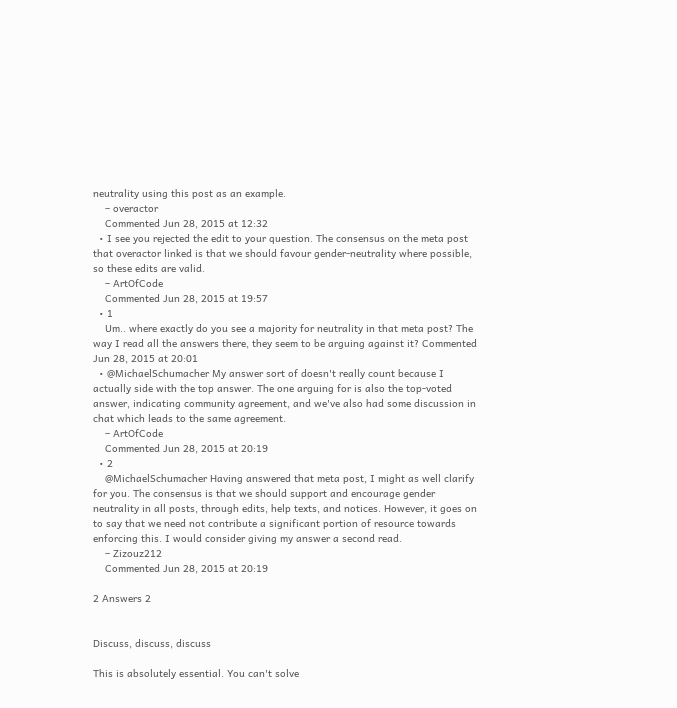neutrality using this post as an example.
    – overactor
    Commented Jun 28, 2015 at 12:32
  • I see you rejected the edit to your question. The consensus on the meta post that overactor linked is that we should favour gender-neutrality where possible, so these edits are valid.
    – ArtOfCode
    Commented Jun 28, 2015 at 19:57
  • 1
    Um.. where exactly do you see a majority for neutrality in that meta post? The way I read all the answers there, they seem to be arguing against it? Commented Jun 28, 2015 at 20:01
  • @MichaelSchumacher My answer sort of doesn't really count because I actually side with the top answer. The one arguing for is also the top-voted answer, indicating community agreement, and we've also had some discussion in chat which leads to the same agreement.
    – ArtOfCode
    Commented Jun 28, 2015 at 20:19
  • 2
    @MichaelSchumacher Having answered that meta post, I might as well clarify for you. The consensus is that we should support and encourage gender neutrality in all posts, through edits, help texts, and notices. However, it goes on to say that we need not contribute a significant portion of resource towards enforcing this. I would consider giving my answer a second read.
    – Zizouz212
    Commented Jun 28, 2015 at 20:19

2 Answers 2


Discuss, discuss, discuss

This is absolutely essential. You can't solve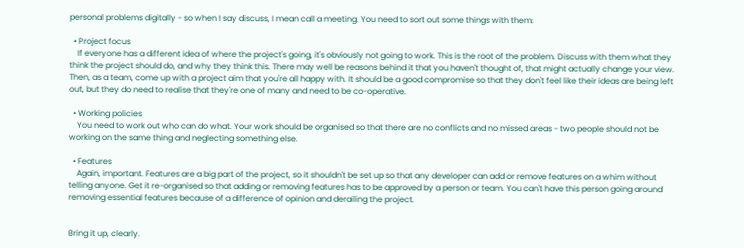personal problems digitally - so when I say discuss, I mean call a meeting. You need to sort out some things with them:

  • Project focus
    If everyone has a different idea of where the project's going, it's obviously not going to work. This is the root of the problem. Discuss with them what they think the project should do, and why they think this. There may well be reasons behind it that you haven't thought of, that might actually change your view. Then, as a team, come up with a project aim that you're all happy with. It should be a good compromise so that they don't feel like their ideas are being left out, but they do need to realise that they're one of many and need to be co-operative.

  • Working policies
    You need to work out who can do what. Your work should be organised so that there are no conflicts and no missed areas - two people should not be working on the same thing and neglecting something else.

  • Features
    Again, important. Features are a big part of the project, so it shouldn't be set up so that any developer can add or remove features on a whim without telling anyone. Get it re-organised so that adding or removing features has to be approved by a person or team. You can't have this person going around removing essential features because of a difference of opinion and derailing the project.


Bring it up, clearly.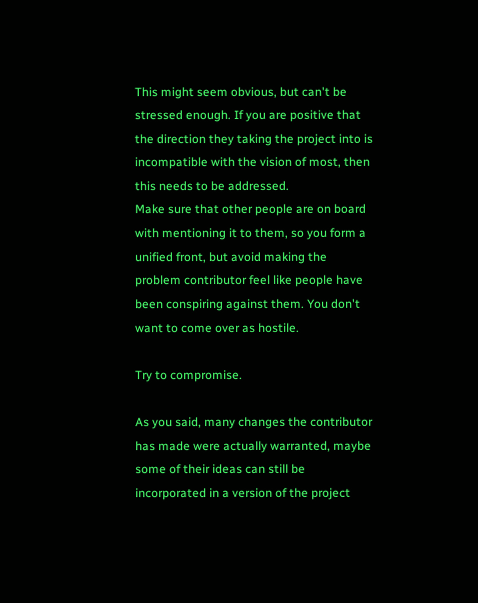This might seem obvious, but can't be stressed enough. If you are positive that the direction they taking the project into is incompatible with the vision of most, then this needs to be addressed.
Make sure that other people are on board with mentioning it to them, so you form a unified front, but avoid making the problem contributor feel like people have been conspiring against them. You don't want to come over as hostile.

Try to compromise.

As you said, many changes the contributor has made were actually warranted, maybe some of their ideas can still be incorporated in a version of the project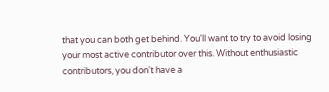that you can both get behind. You'll want to try to avoid losing your most active contributor over this. Without enthusiastic contributors, you don't have a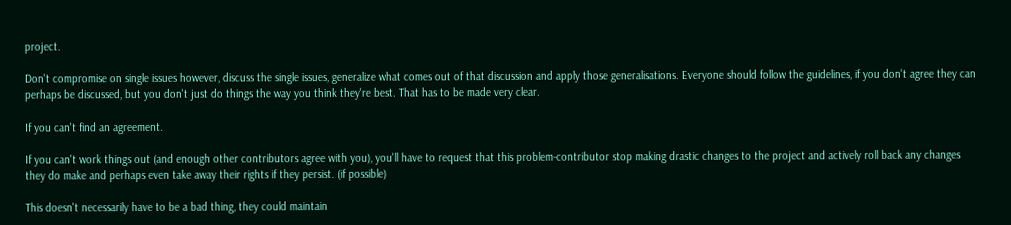project.

Don't compromise on single issues however, discuss the single issues, generalize what comes out of that discussion and apply those generalisations. Everyone should follow the guidelines, if you don't agree they can perhaps be discussed, but you don't just do things the way you think they're best. That has to be made very clear.

If you can't find an agreement.

If you can't work things out (and enough other contributors agree with you), you'll have to request that this problem-contributor stop making drastic changes to the project and actively roll back any changes they do make and perhaps even take away their rights if they persist. (if possible)

This doesn't necessarily have to be a bad thing, they could maintain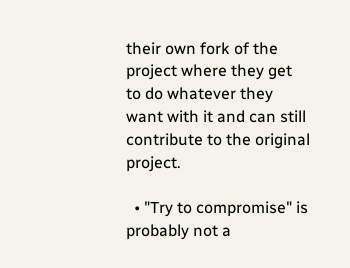their own fork of the project where they get to do whatever they want with it and can still contribute to the original project.

  • "Try to compromise" is probably not a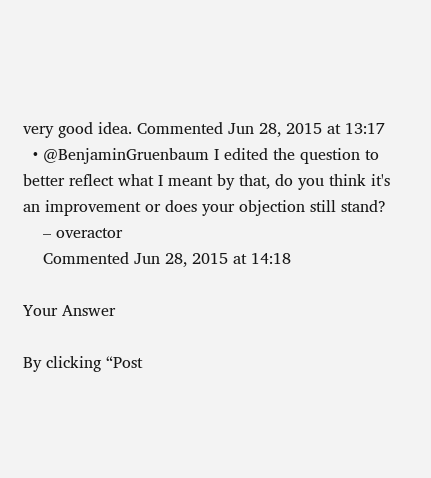very good idea. Commented Jun 28, 2015 at 13:17
  • @BenjaminGruenbaum I edited the question to better reflect what I meant by that, do you think it's an improvement or does your objection still stand?
    – overactor
    Commented Jun 28, 2015 at 14:18

Your Answer

By clicking “Post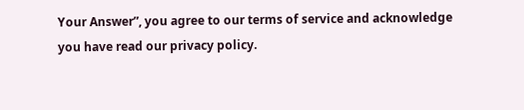Your Answer”, you agree to our terms of service and acknowledge you have read our privacy policy.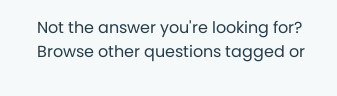Not the answer you're looking for? Browse other questions tagged or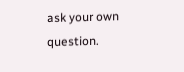ask your own question.